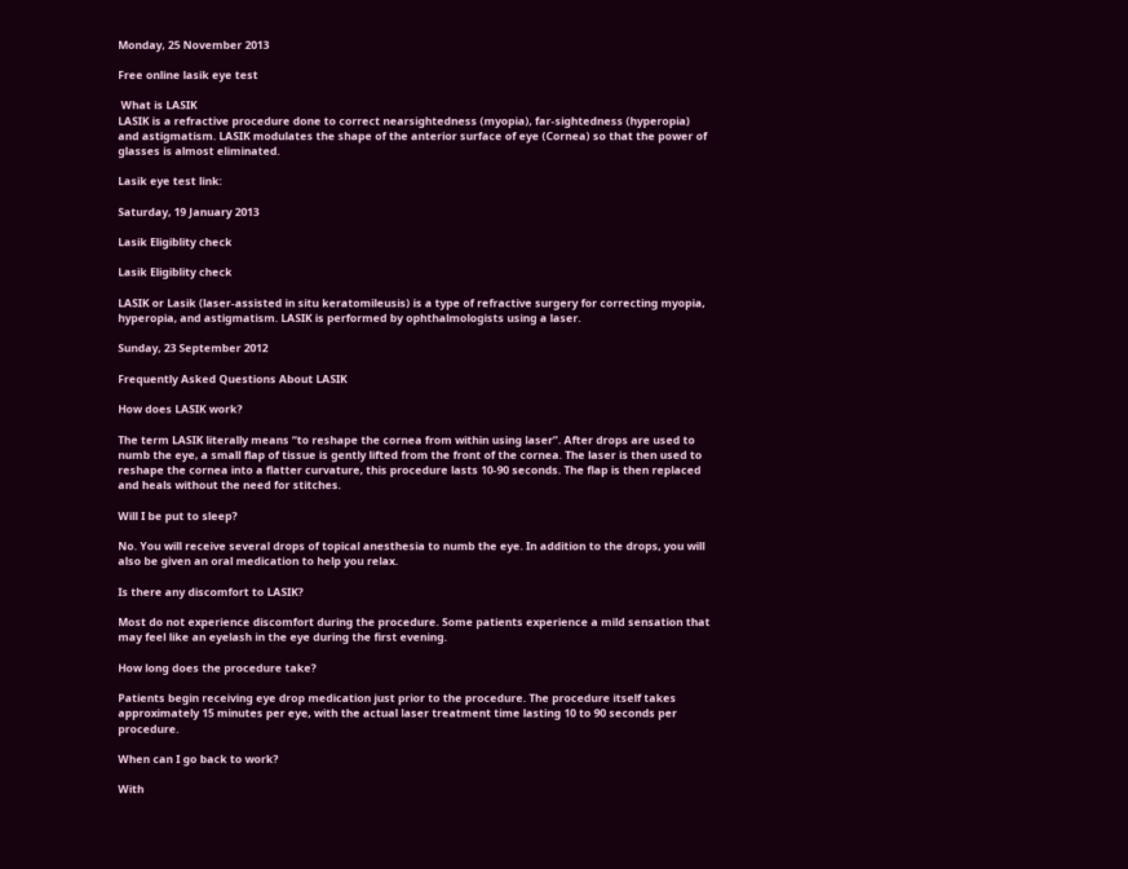Monday, 25 November 2013

Free online lasik eye test

 What is LASIK
LASIK is a refractive procedure done to correct nearsightedness (myopia), far-sightedness (hyperopia) and astigmatism. LASIK modulates the shape of the anterior surface of eye (Cornea) so that the power of glasses is almost eliminated.

Lasik eye test link:

Saturday, 19 January 2013

Lasik Eligiblity check

Lasik Eligiblity check

LASIK or Lasik (laser-assisted in situ keratomileusis) is a type of refractive surgery for correcting myopia, hyperopia, and astigmatism. LASIK is performed by ophthalmologists using a laser.

Sunday, 23 September 2012

Frequently Asked Questions About LASIK

How does LASIK work?

The term LASIK literally means “to reshape the cornea from within using laser”. After drops are used to numb the eye, a small flap of tissue is gently lifted from the front of the cornea. The laser is then used to reshape the cornea into a flatter curvature, this procedure lasts 10-90 seconds. The flap is then replaced and heals without the need for stitches.

Will I be put to sleep?

No. You will receive several drops of topical anesthesia to numb the eye. In addition to the drops, you will also be given an oral medication to help you relax.

Is there any discomfort to LASIK?

Most do not experience discomfort during the procedure. Some patients experience a mild sensation that may feel like an eyelash in the eye during the first evening.

How long does the procedure take?

Patients begin receiving eye drop medication just prior to the procedure. The procedure itself takes approximately 15 minutes per eye, with the actual laser treatment time lasting 10 to 90 seconds per procedure.

When can I go back to work?

With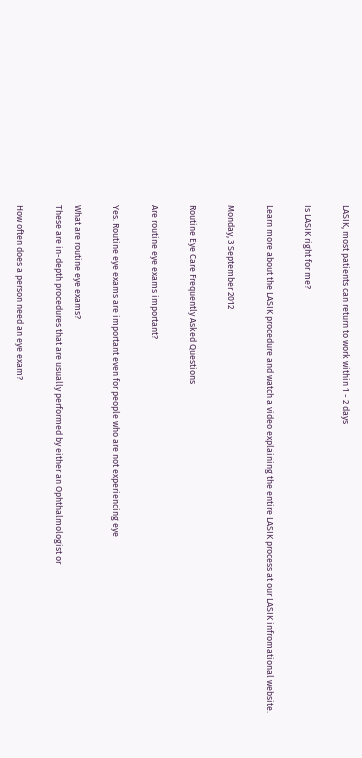LASIK, most patients can return to work within 1 - 2 days

Is LASIK right for me?

Learn more about the LASIK procedure and watch a video explaining the entire LASIK process at our LASIK infromational website.

Monday, 3 September 2012

Routine Eye Care Frequently Asked Questions

Are routine eye exams important?

Yes. Routine eye exams are important even for people who are not experiencing eye

What are routine eye exams?
These are in-depth procedures that are usually performed by either an Ophthalmologist or

How often does a person need an eye exam?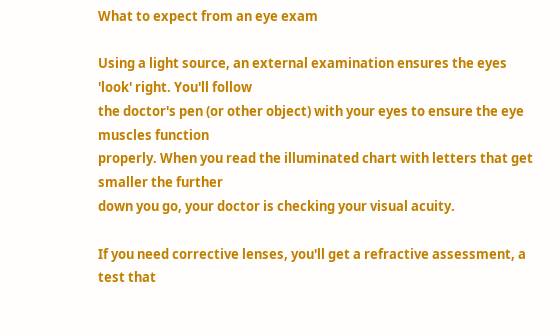What to expect from an eye exam

Using a light source, an external examination ensures the eyes 'look' right. You'll follow
the doctor's pen (or other object) with your eyes to ensure the eye muscles function
properly. When you read the illuminated chart with letters that get smaller the further
down you go, your doctor is checking your visual acuity.

If you need corrective lenses, you'll get a refractive assessment, a test that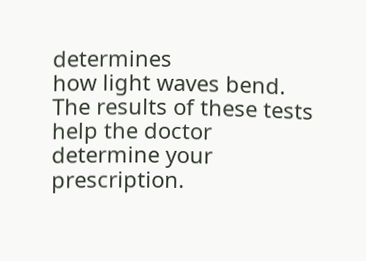determines
how light waves bend. The results of these tests help the doctor determine your
prescription.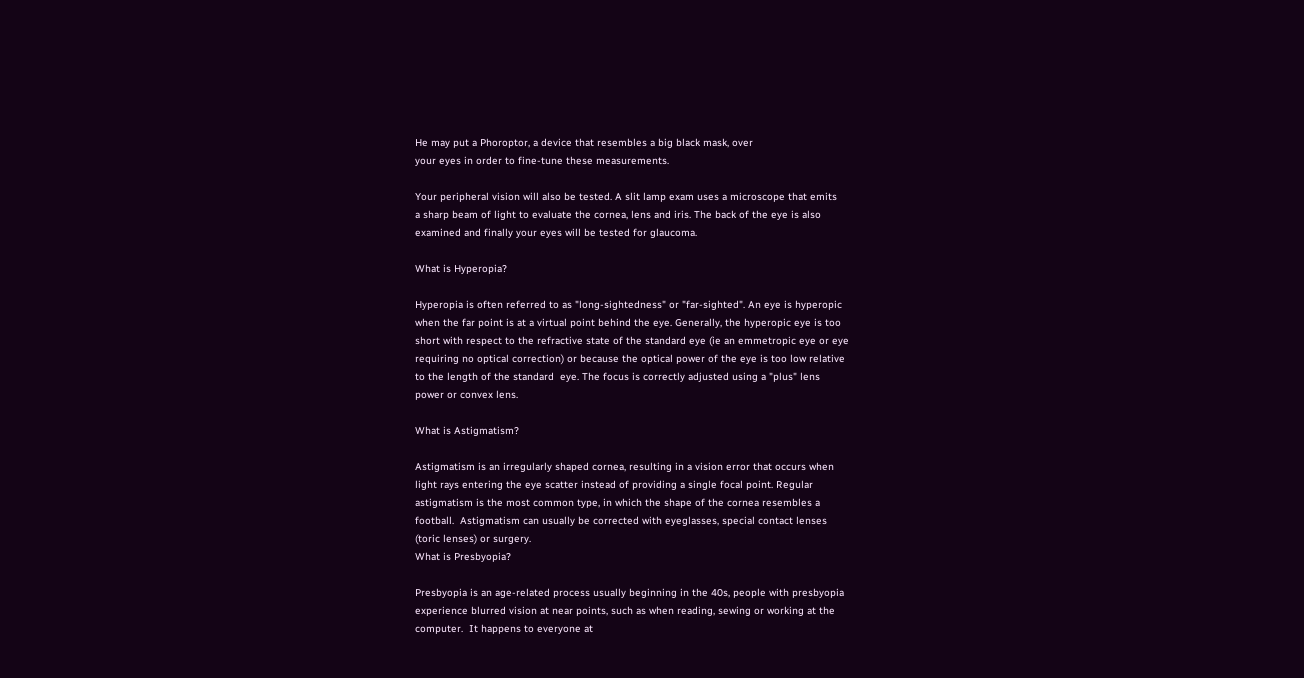He may put a Phoroptor, a device that resembles a big black mask, over
your eyes in order to fine-tune these measurements.

Your peripheral vision will also be tested. A slit lamp exam uses a microscope that emits
a sharp beam of light to evaluate the cornea, lens and iris. The back of the eye is also
examined and finally your eyes will be tested for glaucoma.

What is Hyperopia?

Hyperopia is often referred to as "long-sightedness" or "far-sighted". An eye is hyperopic
when the far point is at a virtual point behind the eye. Generally, the hyperopic eye is too
short with respect to the refractive state of the standard eye (ie an emmetropic eye or eye
requiring no optical correction) or because the optical power of the eye is too low relative
to the length of the standard  eye. The focus is correctly adjusted using a "plus" lens
power or convex lens.

What is Astigmatism?

Astigmatism is an irregularly shaped cornea, resulting in a vision error that occurs when
light rays entering the eye scatter instead of providing a single focal point. Regular
astigmatism is the most common type, in which the shape of the cornea resembles a
football.  Astigmatism can usually be corrected with eyeglasses, special contact lenses
(toric lenses) or surgery.
What is Presbyopia?

Presbyopia is an age-related process usually beginning in the 40s, people with presbyopia
experience blurred vision at near points, such as when reading, sewing or working at the
computer.  It happens to everyone at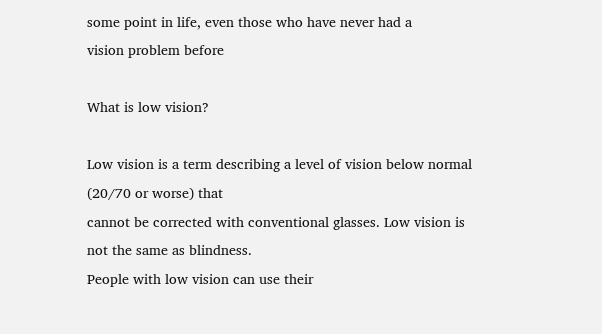some point in life, even those who have never had a
vision problem before

What is low vision?

Low vision is a term describing a level of vision below normal (20/70 or worse) that
cannot be corrected with conventional glasses. Low vision is not the same as blindness.
People with low vision can use their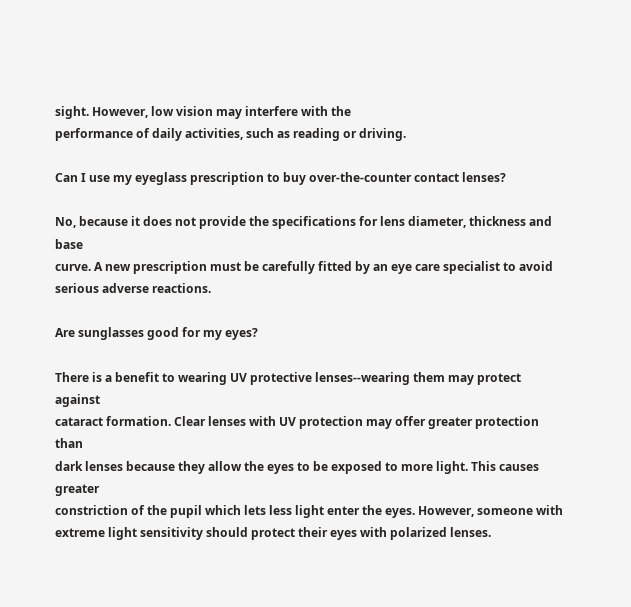sight. However, low vision may interfere with the
performance of daily activities, such as reading or driving.

Can I use my eyeglass prescription to buy over-the-counter contact lenses?

No, because it does not provide the specifications for lens diameter, thickness and base
curve. A new prescription must be carefully fitted by an eye care specialist to avoid
serious adverse reactions.

Are sunglasses good for my eyes?

There is a benefit to wearing UV protective lenses--wearing them may protect against
cataract formation. Clear lenses with UV protection may offer greater protection than
dark lenses because they allow the eyes to be exposed to more light. This causes greater
constriction of the pupil which lets less light enter the eyes. However, someone with
extreme light sensitivity should protect their eyes with polarized lenses.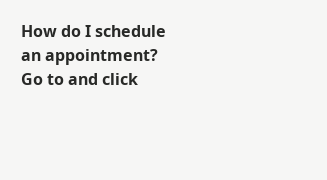How do I schedule an appointment?
Go to and click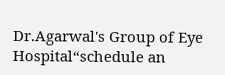Dr.Agarwal's Group of Eye Hospital“schedule an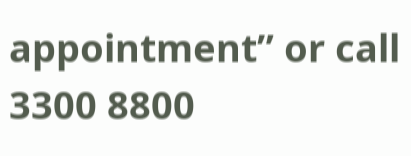appointment” or call 3300 8800